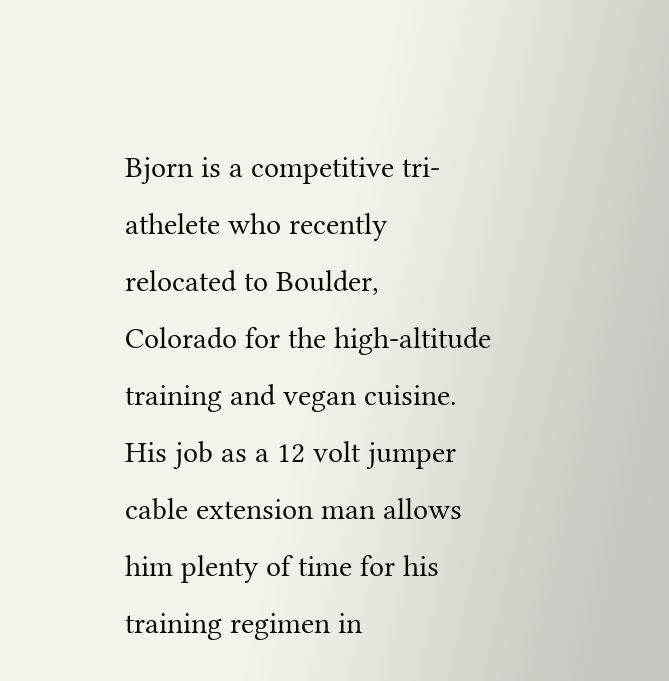Bjorn is a competitive tri-athelete who recently relocated to Boulder, Colorado for the high-altitude training and vegan cuisine. His job as a 12 volt jumper cable extension man allows him plenty of time for his training regimen in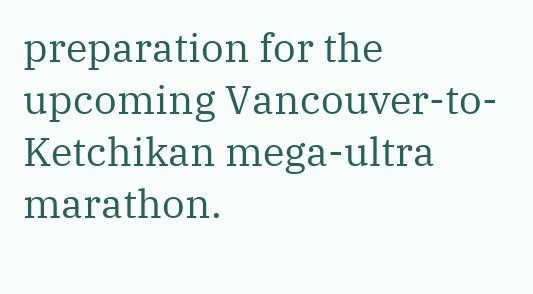preparation for the upcoming Vancouver-to-Ketchikan mega-ultra marathon.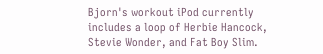Bjorn's workout iPod currently includes a loop of Herbie Hancock, Stevie Wonder, and Fat Boy Slim.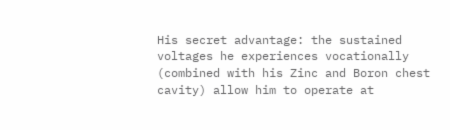His secret advantage: the sustained voltages he experiences vocationally (combined with his Zinc and Boron chest cavity) allow him to operate at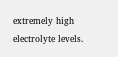extremely high electrolyte levels.